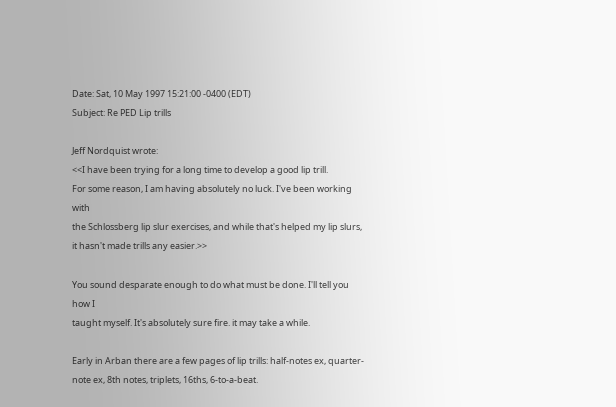Date: Sat, 10 May 1997 15:21:00 -0400 (EDT)
Subject: Re PED Lip trills

Jeff Nordquist wrote:
<<I have been trying for a long time to develop a good lip trill.
For some reason, I am having absolutely no luck. I've been working with
the Schlossberg lip slur exercises, and while that's helped my lip slurs,
it hasn't made trills any easier.>>

You sound desparate enough to do what must be done. I'll tell you how I
taught myself. It's absolutely sure fire. it may take a while.

Early in Arban there are a few pages of lip trills: half-notes ex, quarter-note ex, 8th notes, triplets, 16ths, 6-to-a-beat.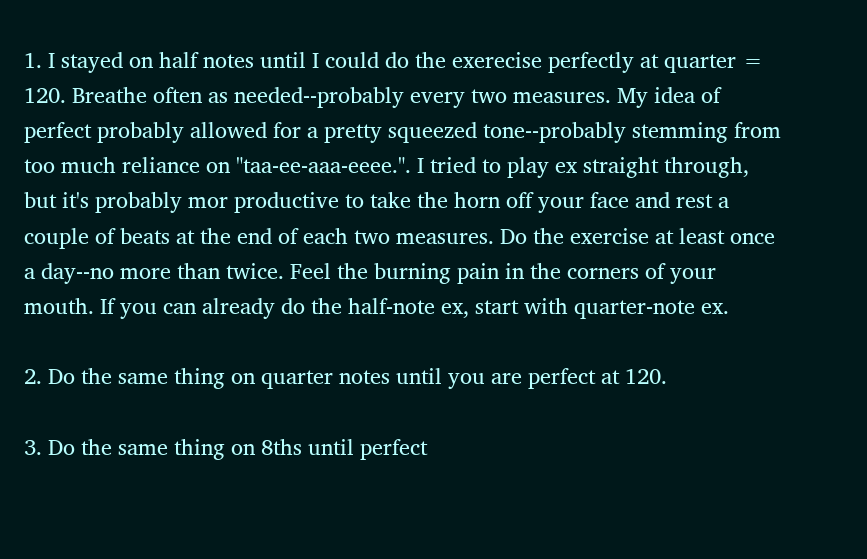1. I stayed on half notes until I could do the exerecise perfectly at quarter = 120. Breathe often as needed--probably every two measures. My idea of perfect probably allowed for a pretty squeezed tone--probably stemming from too much reliance on "taa-ee-aaa-eeee.". I tried to play ex straight through,
but it's probably mor productive to take the horn off your face and rest a couple of beats at the end of each two measures. Do the exercise at least once a day--no more than twice. Feel the burning pain in the corners of your
mouth. If you can already do the half-note ex, start with quarter-note ex.

2. Do the same thing on quarter notes until you are perfect at 120.

3. Do the same thing on 8ths until perfect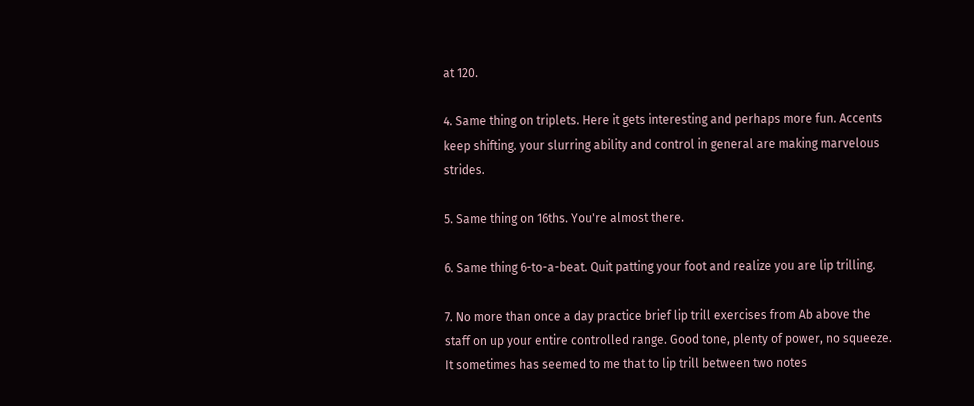at 120.

4. Same thing on triplets. Here it gets interesting and perhaps more fun. Accents keep shifting. your slurring ability and control in general are making marvelous strides.

5. Same thing on 16ths. You're almost there.

6. Same thing 6-to-a-beat. Quit patting your foot and realize you are lip trilling.

7. No more than once a day practice brief lip trill exercises from Ab above the staff on up your entire controlled range. Good tone, plenty of power, no squeeze. It sometimes has seemed to me that to lip trill between two notes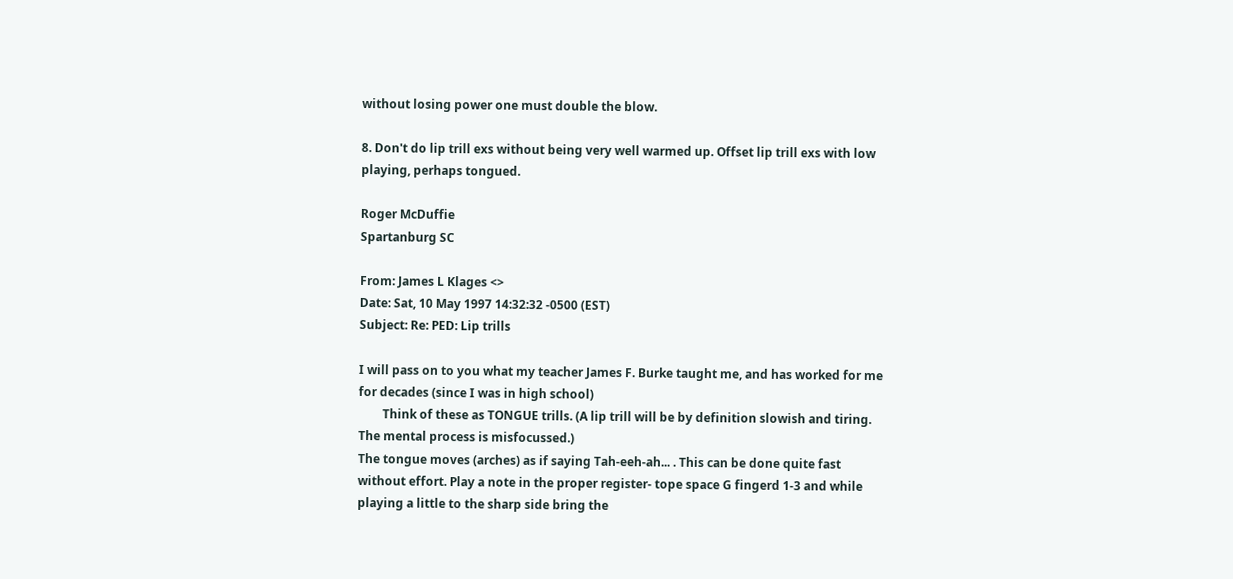without losing power one must double the blow.

8. Don't do lip trill exs without being very well warmed up. Offset lip trill exs with low playing, perhaps tongued.

Roger McDuffie
Spartanburg SC

From: James L Klages <>
Date: Sat, 10 May 1997 14:32:32 -0500 (EST)
Subject: Re: PED: Lip trills

I will pass on to you what my teacher James F. Burke taught me, and has worked for me for decades (since I was in high school)
        Think of these as TONGUE trills. (A lip trill will be by definition slowish and tiring. The mental process is misfocussed.)
The tongue moves (arches) as if saying Tah-eeh-ah... . This can be done quite fast without effort. Play a note in the proper register- tope space G fingerd 1-3 and while playing a little to the sharp side bring the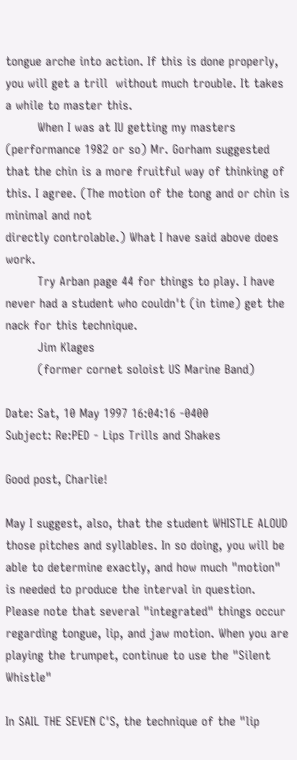tongue arche into action. If this is done properly, you will get a trill  without much trouble. It takes a while to master this.
        When I was at IU getting my masters (performance 1982 or so) Mr. Gorham suggested that the chin is a more fruitful way of thinking of this. I agree. (The motion of the tong and or chin is minimal and not
directly controlable.) What I have said above does work.
        Try Arban page 44 for things to play. I have never had a student who couldn't (in time) get the nack for this technique.
        Jim Klages
        (former cornet soloist US Marine Band)

Date: Sat, 10 May 1997 16:04:16 -0400
Subject: Re:PED - Lips Trills and Shakes

Good post, Charlie!

May I suggest, also, that the student WHISTLE ALOUD those pitches and syllables. In so doing, you will be able to determine exactly, and how much "motion" is needed to produce the interval in question. Please note that several "integrated" things occur regarding tongue, lip, and jaw motion. When you are playing the trumpet, continue to use the "Silent Whistle"

In SAIL THE SEVEN C'S, the technique of the "lip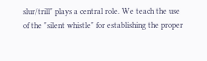slur/trill" plays a central role. We teach the use of the "silent whistle" for establishing the proper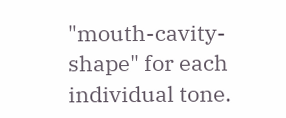"mouth-cavity-shape" for each individual tone.